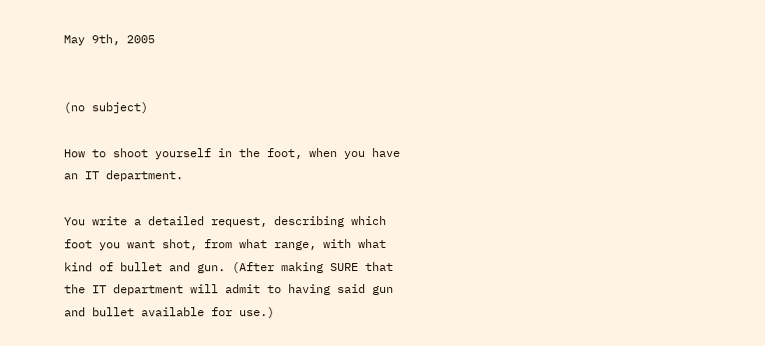May 9th, 2005


(no subject)

How to shoot yourself in the foot, when you have an IT department.

You write a detailed request, describing which foot you want shot, from what range, with what kind of bullet and gun. (After making SURE that the IT department will admit to having said gun and bullet available for use.)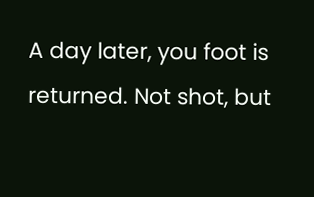A day later, you foot is returned. Not shot, but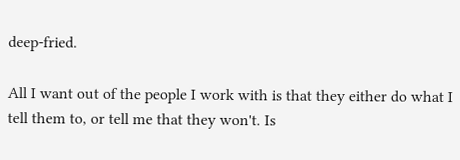deep-fried.

All I want out of the people I work with is that they either do what I tell them to, or tell me that they won't. Is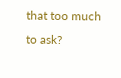that too much to ask?